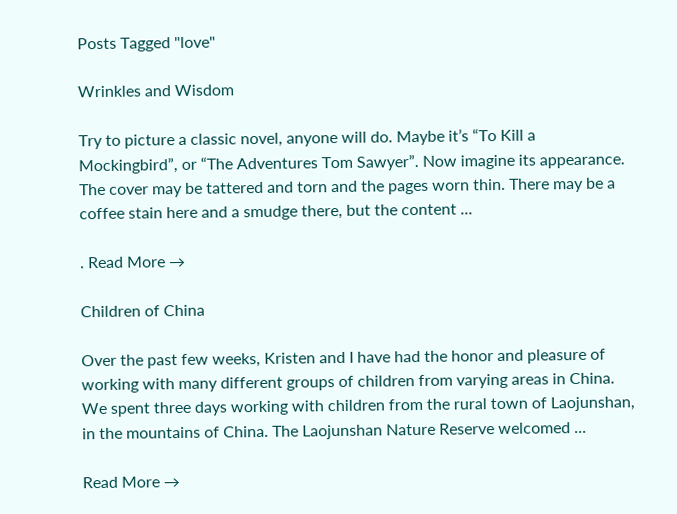Posts Tagged "love"

Wrinkles and Wisdom

Try to picture a classic novel, anyone will do. Maybe it’s “To Kill a Mockingbird”, or “The Adventures Tom Sawyer”. Now imagine its appearance. The cover may be tattered and torn and the pages worn thin. There may be a coffee stain here and a smudge there, but the content ...

. Read More →

Children of China

Over the past few weeks, Kristen and I have had the honor and pleasure of working with many different groups of children from varying areas in China. We spent three days working with children from the rural town of Laojunshan, in the mountains of China. The Laojunshan Nature Reserve welcomed ...

Read More →